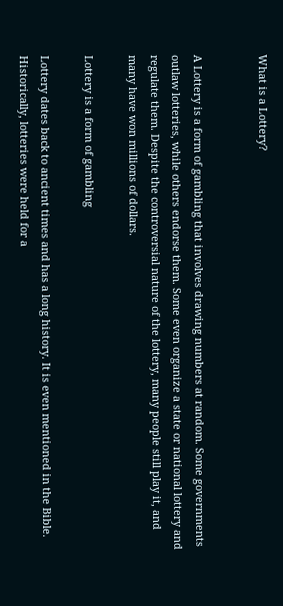What is a Lottery?


A Lottery is a form of gambling that involves drawing numbers at random. Some governments outlaw lotteries, while others endorse them. Some even organize a state or national lottery and regulate them. Despite the controversial nature of the lottery, many people still play it, and many have won millions of dollars.

Lottery is a form of gambling

Lottery dates back to ancient times and has a long history. It is even mentioned in the Bible. Historically, lotteries were held for a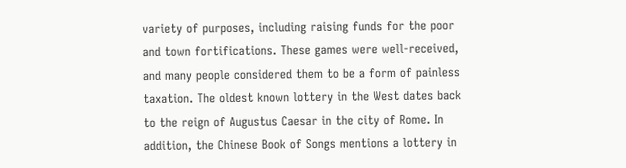variety of purposes, including raising funds for the poor and town fortifications. These games were well-received, and many people considered them to be a form of painless taxation. The oldest known lottery in the West dates back to the reign of Augustus Caesar in the city of Rome. In addition, the Chinese Book of Songs mentions a lottery in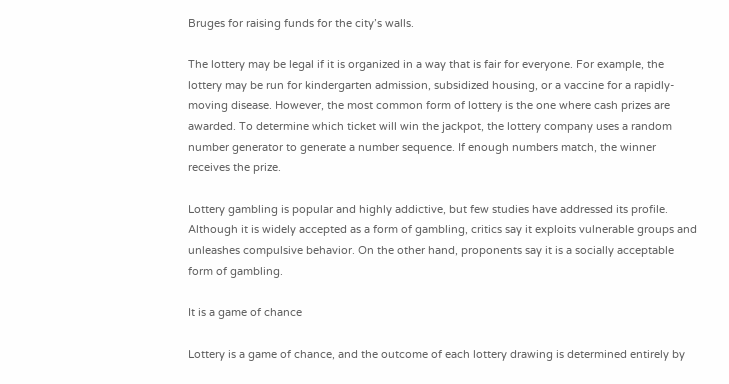Bruges for raising funds for the city’s walls.

The lottery may be legal if it is organized in a way that is fair for everyone. For example, the lottery may be run for kindergarten admission, subsidized housing, or a vaccine for a rapidly-moving disease. However, the most common form of lottery is the one where cash prizes are awarded. To determine which ticket will win the jackpot, the lottery company uses a random number generator to generate a number sequence. If enough numbers match, the winner receives the prize.

Lottery gambling is popular and highly addictive, but few studies have addressed its profile. Although it is widely accepted as a form of gambling, critics say it exploits vulnerable groups and unleashes compulsive behavior. On the other hand, proponents say it is a socially acceptable form of gambling.

It is a game of chance

Lottery is a game of chance, and the outcome of each lottery drawing is determined entirely by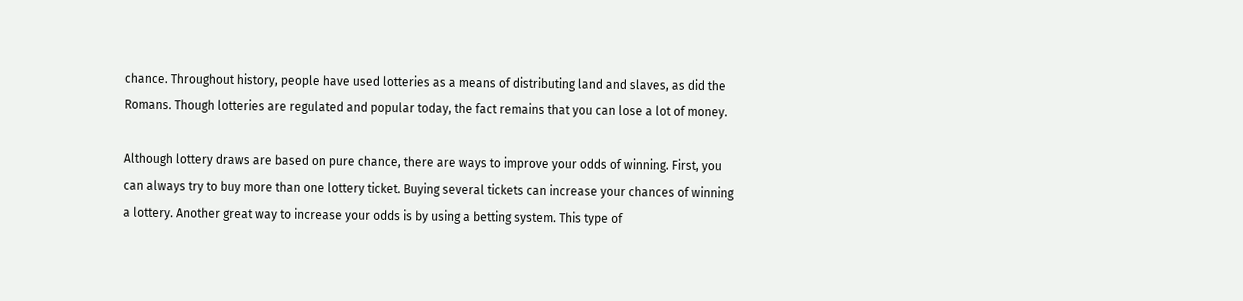chance. Throughout history, people have used lotteries as a means of distributing land and slaves, as did the Romans. Though lotteries are regulated and popular today, the fact remains that you can lose a lot of money.

Although lottery draws are based on pure chance, there are ways to improve your odds of winning. First, you can always try to buy more than one lottery ticket. Buying several tickets can increase your chances of winning a lottery. Another great way to increase your odds is by using a betting system. This type of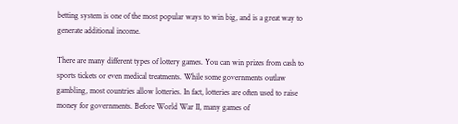betting system is one of the most popular ways to win big, and is a great way to generate additional income.

There are many different types of lottery games. You can win prizes from cash to sports tickets or even medical treatments. While some governments outlaw gambling, most countries allow lotteries. In fact, lotteries are often used to raise money for governments. Before World War II, many games of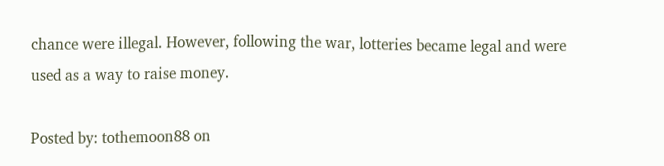chance were illegal. However, following the war, lotteries became legal and were used as a way to raise money.

Posted by: tothemoon88 on